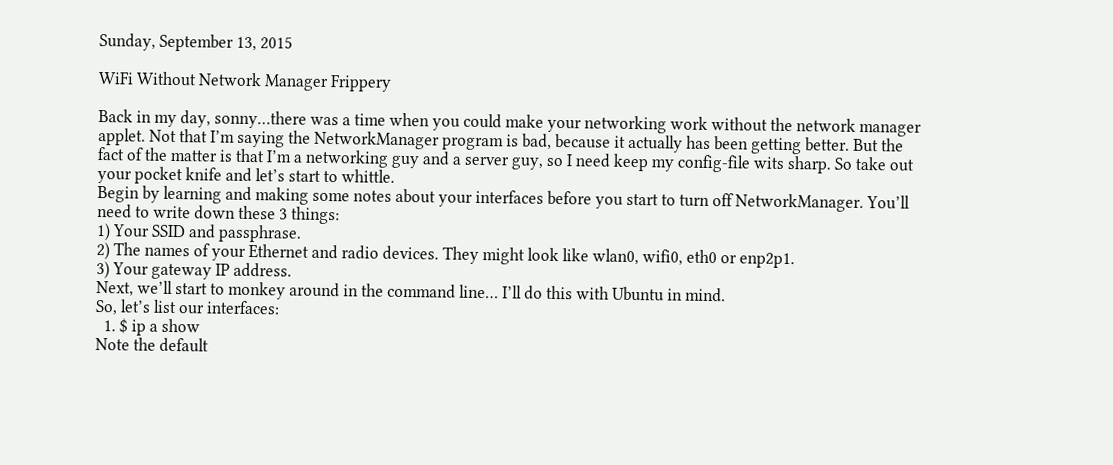Sunday, September 13, 2015

WiFi Without Network Manager Frippery

Back in my day, sonny…there was a time when you could make your networking work without the network manager applet. Not that I’m saying the NetworkManager program is bad, because it actually has been getting better. But the fact of the matter is that I’m a networking guy and a server guy, so I need keep my config-file wits sharp. So take out your pocket knife and let’s start to whittle.
Begin by learning and making some notes about your interfaces before you start to turn off NetworkManager. You’ll need to write down these 3 things:
1) Your SSID and passphrase.
2) The names of your Ethernet and radio devices. They might look like wlan0, wifi0, eth0 or enp2p1.
3) Your gateway IP address.
Next, we’ll start to monkey around in the command line… I’ll do this with Ubuntu in mind.
So, let’s list our interfaces:
  1. $ ip a show
Note the default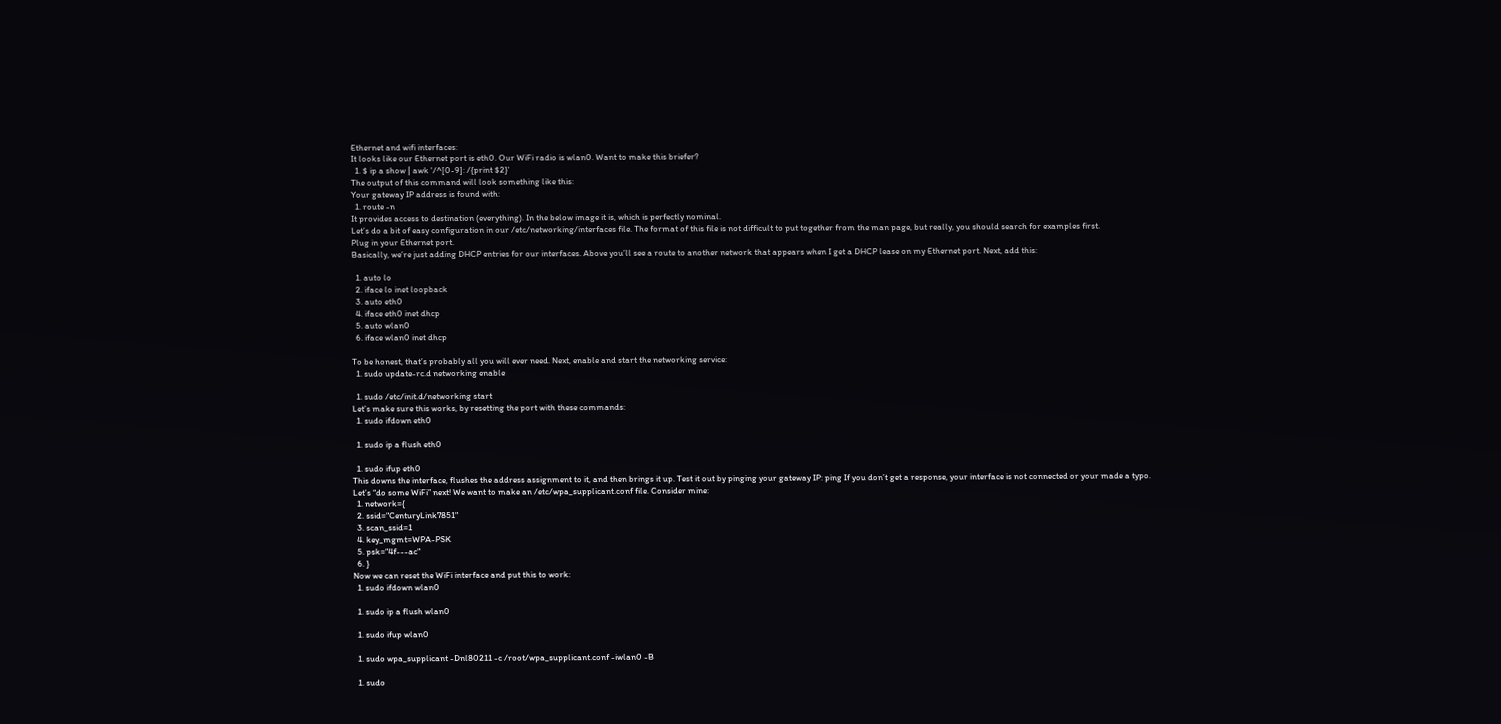Ethernet and wifi interfaces:
It looks like our Ethernet port is eth0. Our WiFi radio is wlan0. Want to make this briefer?
  1. $ ip a show | awk '/^[0-9]: /{print $2}'
The output of this command will look something like this:
Your gateway IP address is found with:
  1. route -n
It provides access to destination (everything). In the below image it is, which is perfectly nominal.
Let’s do a bit of easy configuration in our /etc/networking/interfaces file. The format of this file is not difficult to put together from the man page, but really, you should search for examples first.
Plug in your Ethernet port.
Basically, we’re just adding DHCP entries for our interfaces. Above you’ll see a route to another network that appears when I get a DHCP lease on my Ethernet port. Next, add this:

  1. auto lo
  2. iface lo inet loopback
  3. auto eth0
  4. iface eth0 inet dhcp
  5. auto wlan0
  6. iface wlan0 inet dhcp

To be honest, that’s probably all you will ever need. Next, enable and start the networking service:
  1. sudo update-rc.d networking enable

  1. sudo /etc/init.d/networking start
Let’s make sure this works, by resetting the port with these commands:
  1. sudo ifdown eth0

  1. sudo ip a flush eth0

  1. sudo ifup eth0
This downs the interface, flushes the address assignment to it, and then brings it up. Test it out by pinging your gateway IP: ping If you don’t get a response, your interface is not connected or your made a typo.
Let’s “do some WiFi” next! We want to make an /etc/wpa_supplicant.conf file. Consider mine:
  1. network={
  2. ssid="CenturyLink7851"
  3. scan_ssid=1
  4. key_mgmt=WPA-PSK
  5. psk="4f---ac"
  6. }
Now we can reset the WiFi interface and put this to work:
  1. sudo ifdown wlan0

  1. sudo ip a flush wlan0

  1. sudo ifup wlan0

  1. sudo wpa_supplicant -Dnl80211 -c /root/wpa_supplicant.conf -iwlan0 -B

  1. sudo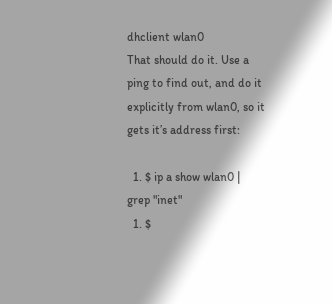dhclient wlan0
That should do it. Use a ping to find out, and do it explicitly from wlan0, so it gets it’s address first:

  1. $ ip a show wlan0 | grep "inet"
  1. $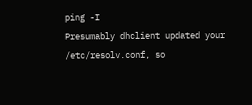ping -I
Presumably dhclient updated your /etc/resolv.conf, so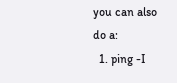you can also do a:
  1. ping -I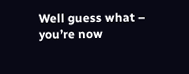Well guess what – you’re now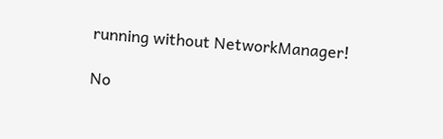running without NetworkManager!

No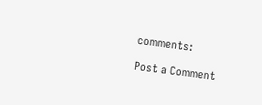comments:

Post a Comment